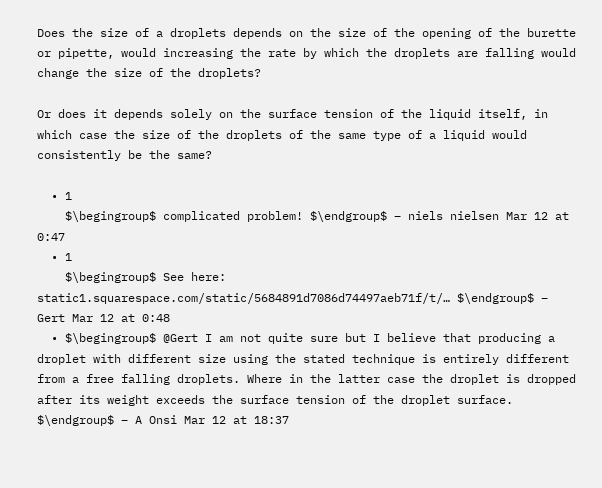Does the size of a droplets depends on the size of the opening of the burette or pipette, would increasing the rate by which the droplets are falling would change the size of the droplets?

Or does it depends solely on the surface tension of the liquid itself, in which case the size of the droplets of the same type of a liquid would consistently be the same?

  • 1
    $\begingroup$ complicated problem! $\endgroup$ – niels nielsen Mar 12 at 0:47
  • 1
    $\begingroup$ See here: static1.squarespace.com/static/5684891d7086d74497aeb71f/t/… $\endgroup$ – Gert Mar 12 at 0:48
  • $\begingroup$ @Gert I am not quite sure but I believe that producing a droplet with different size using the stated technique is entirely different from a free falling droplets. Where in the latter case the droplet is dropped after its weight exceeds the surface tension of the droplet surface. $\endgroup$ – A Onsi Mar 12 at 18:37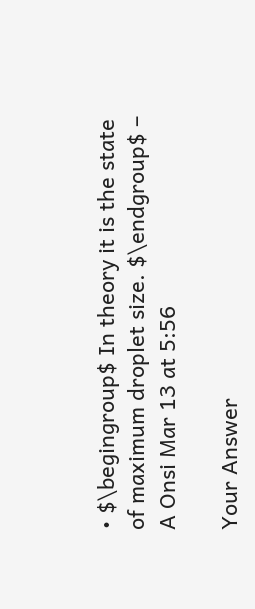• $\begingroup$ In theory it is the state of maximum droplet size. $\endgroup$ – A Onsi Mar 13 at 5:56

Your Answer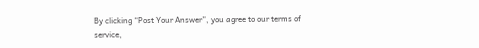By clicking “Post Your Answer”, you agree to our terms of service,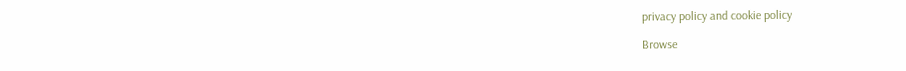privacy policy and cookie policy

Browse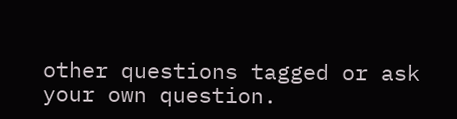other questions tagged or ask your own question.